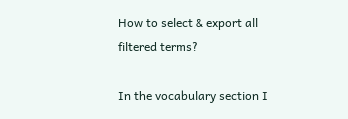How to select & export all filtered terms?

In the vocabulary section I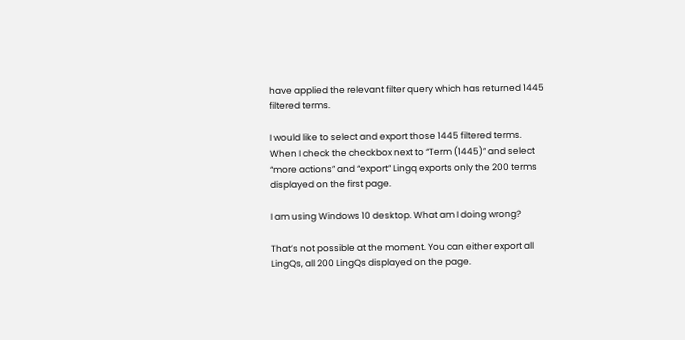have applied the relevant filter query which has returned 1445 filtered terms.

I would like to select and export those 1445 filtered terms. When I check the checkbox next to “Term (1445)” and select “more actions” and “export” Lingq exports only the 200 terms displayed on the first page.

I am using Windows 10 desktop. What am I doing wrong?

That’s not possible at the moment. You can either export all LingQs, all 200 LingQs displayed on the page.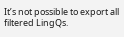It’s not possible to export all filtered LingQs.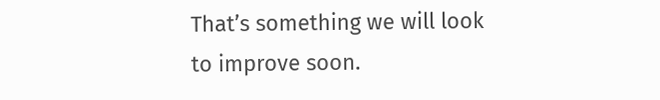That’s something we will look to improve soon.